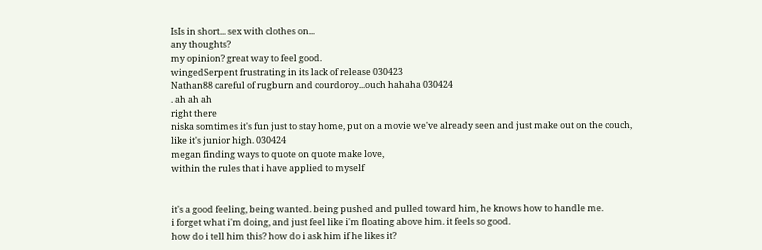IsIs in short... sex with clothes on...
any thoughts?
my opinion? great way to feel good.
wingedSerpent frustrating in its lack of release 030423
Nathan88 careful of rugburn and courdoroy...ouch hahaha 030424
. ah ah ah
right there
niska somtimes it's fun just to stay home, put on a movie we've already seen and just make out on the couch, like it's junior high. 030424
megan finding ways to quote on quote make love,
within the rules that i have applied to myself


it's a good feeling, being wanted. being pushed and pulled toward him, he knows how to handle me.
i forget what i'm doing, and just feel like i'm floating above him. it feels so good.
how do i tell him this? how do i ask him if he likes it?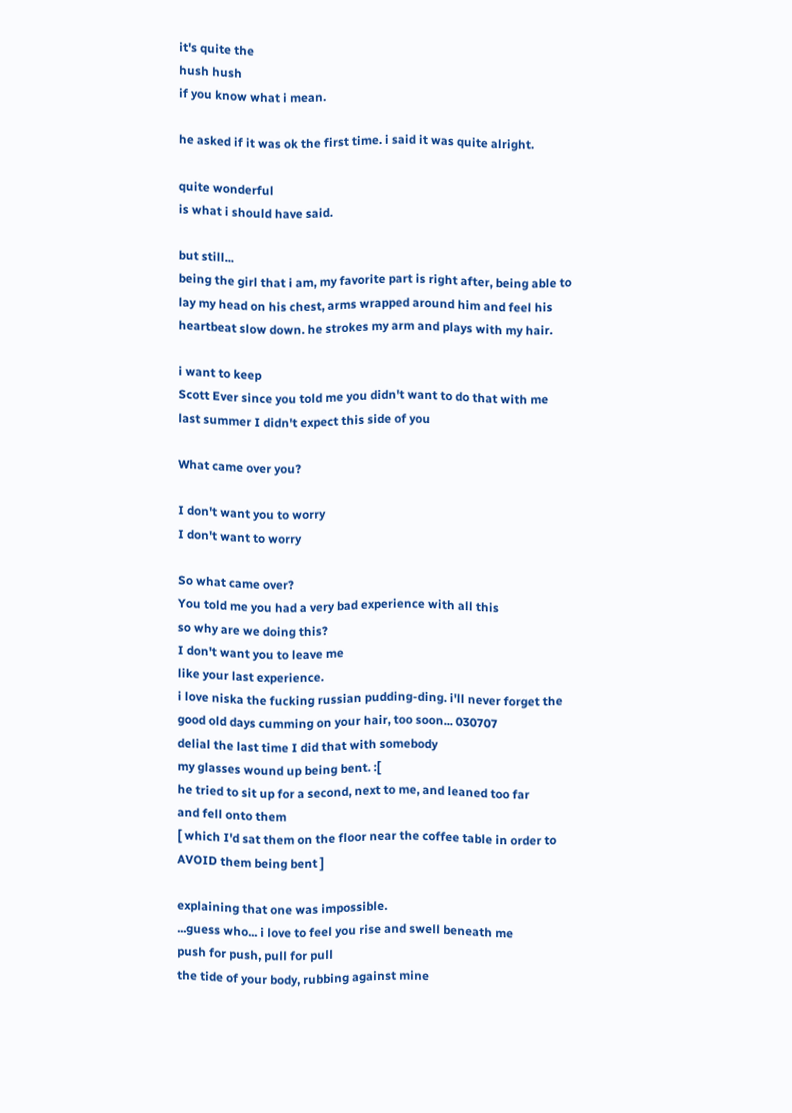it's quite the
hush hush
if you know what i mean.

he asked if it was ok the first time. i said it was quite alright.

quite wonderful
is what i should have said.

but still...
being the girl that i am, my favorite part is right after, being able to lay my head on his chest, arms wrapped around him and feel his heartbeat slow down. he strokes my arm and plays with my hair.

i want to keep
Scott Ever since you told me you didn't want to do that with me last summer I didn't expect this side of you

What came over you?

I don't want you to worry
I don't want to worry

So what came over?
You told me you had a very bad experience with all this
so why are we doing this?
I don't want you to leave me
like your last experience.
i love niska the fucking russian pudding-ding. i'll never forget the good old days cumming on your hair, too soon... 030707
delial the last time I did that with somebody
my glasses wound up being bent. :[
he tried to sit up for a second, next to me, and leaned too far
and fell onto them
[ which I'd sat them on the floor near the coffee table in order to AVOID them being bent ]

explaining that one was impossible.
...guess who... i love to feel you rise and swell beneath me
push for push, pull for pull
the tide of your body, rubbing against mine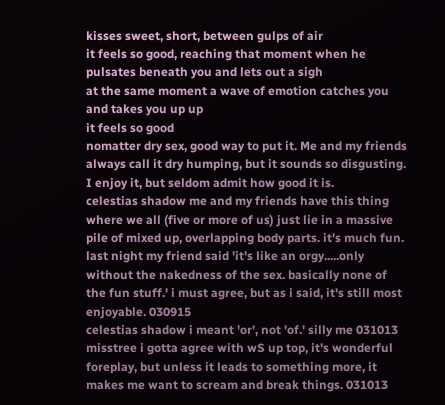kisses sweet, short, between gulps of air
it feels so good, reaching that moment when he pulsates beneath you and lets out a sigh
at the same moment a wave of emotion catches you and takes you up up
it feels so good
nomatter dry sex, good way to put it. Me and my friends always call it dry humping, but it sounds so disgusting.
I enjoy it, but seldom admit how good it is.
celestias shadow me and my friends have this thing where we all (five or more of us) just lie in a massive pile of mixed up, overlapping body parts. it's much fun. last night my friend said 'it's like an orgy.....only without the nakedness of the sex. basically none of the fun stuff.' i must agree, but as i said, it's still most enjoyable. 030915
celestias shadow i meant 'or', not 'of.' silly me 031013
misstree i gotta agree with wS up top, it's wonderful foreplay, but unless it leads to something more, it makes me want to scream and break things. 031013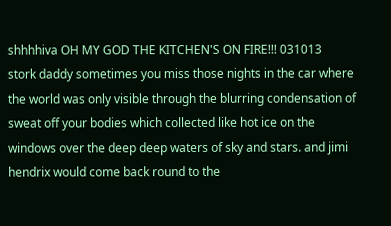shhhhiva OH MY GOD THE KITCHEN'S ON FIRE!!! 031013
stork daddy sometimes you miss those nights in the car where the world was only visible through the blurring condensation of sweat off your bodies which collected like hot ice on the windows over the deep deep waters of sky and stars. and jimi hendrix would come back round to the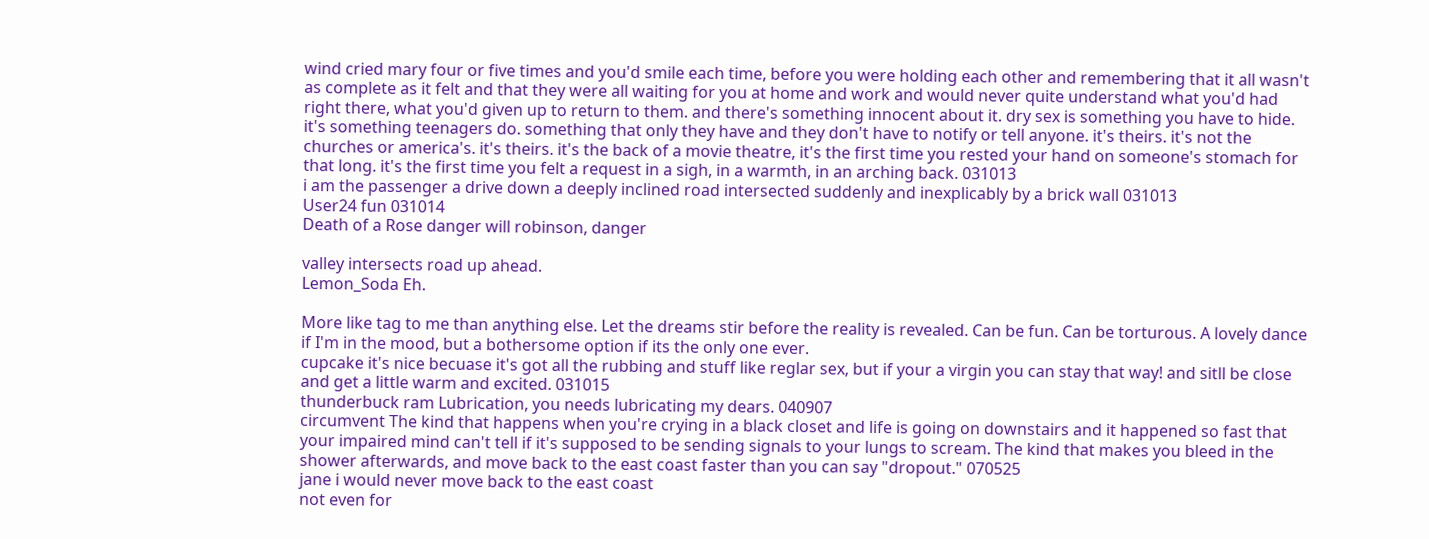wind cried mary four or five times and you'd smile each time, before you were holding each other and remembering that it all wasn't as complete as it felt and that they were all waiting for you at home and work and would never quite understand what you'd had right there, what you'd given up to return to them. and there's something innocent about it. dry sex is something you have to hide. it's something teenagers do. something that only they have and they don't have to notify or tell anyone. it's theirs. it's not the churches or america's. it's theirs. it's the back of a movie theatre, it's the first time you rested your hand on someone's stomach for that long. it's the first time you felt a request in a sigh, in a warmth, in an arching back. 031013
i am the passenger a drive down a deeply inclined road intersected suddenly and inexplicably by a brick wall 031013
User24 fun 031014
Death of a Rose danger will robinson, danger

valley intersects road up ahead.
Lemon_Soda Eh.

More like tag to me than anything else. Let the dreams stir before the reality is revealed. Can be fun. Can be torturous. A lovely dance if I'm in the mood, but a bothersome option if its the only one ever.
cupcake it's nice becuase it's got all the rubbing and stuff like reglar sex, but if your a virgin you can stay that way! and sitll be close and get a little warm and excited. 031015
thunderbuck ram Lubrication, you needs lubricating my dears. 040907
circumvent The kind that happens when you're crying in a black closet and life is going on downstairs and it happened so fast that your impaired mind can't tell if it's supposed to be sending signals to your lungs to scream. The kind that makes you bleed in the shower afterwards, and move back to the east coast faster than you can say "dropout." 070525
jane i would never move back to the east coast
not even for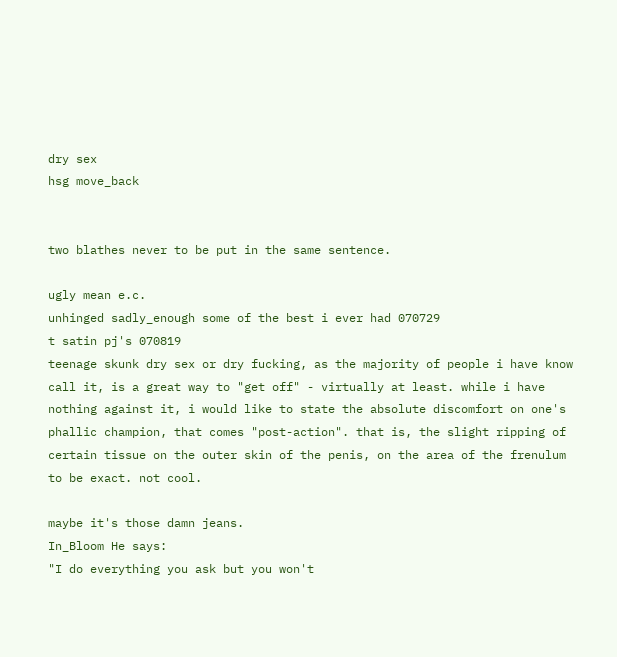dry sex
hsg move_back


two blathes never to be put in the same sentence.

ugly mean e.c.
unhinged sadly_enough some of the best i ever had 070729
t satin pj's 070819
teenage skunk dry sex or dry fucking, as the majority of people i have know call it, is a great way to "get off" - virtually at least. while i have nothing against it, i would like to state the absolute discomfort on one's phallic champion, that comes "post-action". that is, the slight ripping of certain tissue on the outer skin of the penis, on the area of the frenulum to be exact. not cool.

maybe it's those damn jeans.
In_Bloom He says:
"I do everything you ask but you won't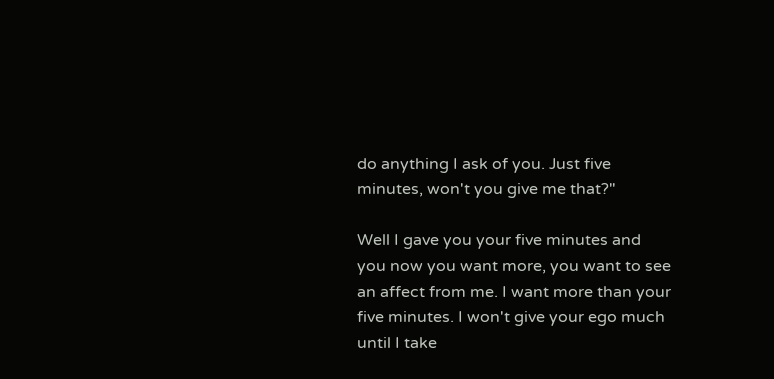do anything I ask of you. Just five minutes, won't you give me that?"

Well I gave you your five minutes and you now you want more, you want to see an affect from me. I want more than your five minutes. I won't give your ego much until I take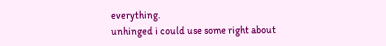everything.
unhinged i could use some right about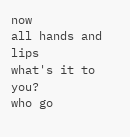now
all hands and lips
what's it to you?
who go